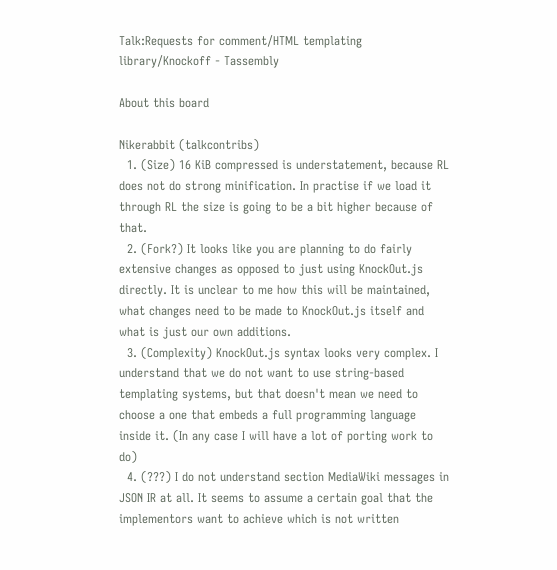Talk:Requests for comment/HTML templating library/Knockoff - Tassembly

About this board

Nikerabbit (talkcontribs)
  1. (Size) 16 KiB compressed is understatement, because RL does not do strong minification. In practise if we load it through RL the size is going to be a bit higher because of that.
  2. (Fork?) It looks like you are planning to do fairly extensive changes as opposed to just using KnockOut.js directly. It is unclear to me how this will be maintained, what changes need to be made to KnockOut.js itself and what is just our own additions.
  3. (Complexity) KnockOut.js syntax looks very complex. I understand that we do not want to use string-based templating systems, but that doesn't mean we need to choose a one that embeds a full programming language inside it. (In any case I will have a lot of porting work to do)
  4. (???) I do not understand section MediaWiki messages in JSON IR at all. It seems to assume a certain goal that the implementors want to achieve which is not written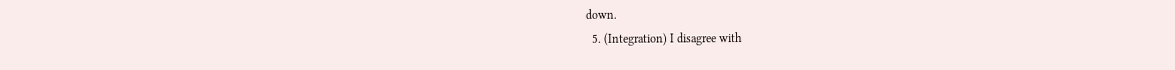down.
  5. (Integration) I disagree with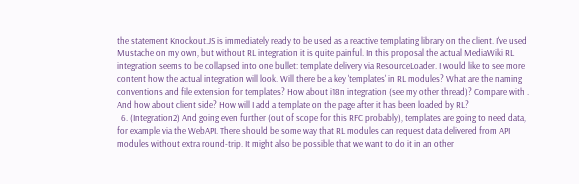the statement Knockout.JS is immediately ready to be used as a reactive templating library on the client. I've used Mustache on my own, but without RL integration it is quite painful. In this proposal the actual MediaWiki RL integration seems to be collapsed into one bullet: template delivery via ResourceLoader. I would like to see more content how the actual integration will look. Will there be a key 'templates' in RL modules? What are the naming conventions and file extension for templates? How about i18n integration (see my other thread)? Compare with . And how about client side? How will I add a template on the page after it has been loaded by RL?
  6. (Integration2) And going even further (out of scope for this RFC probably), templates are going to need data, for example via the WebAPI. There should be some way that RL modules can request data delivered from API modules without extra round-trip. It might also be possible that we want to do it in an other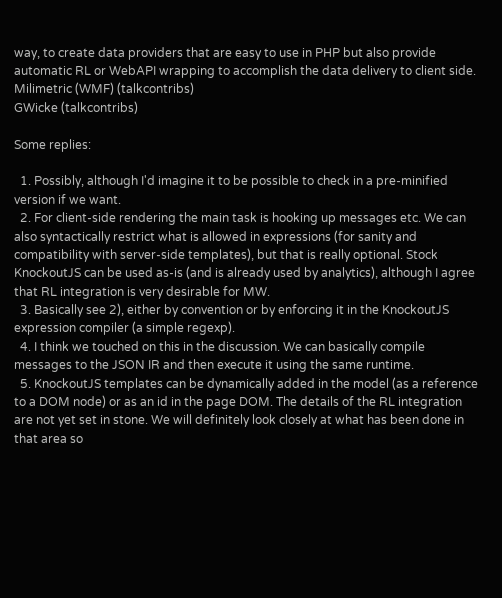way, to create data providers that are easy to use in PHP but also provide automatic RL or WebAPI wrapping to accomplish the data delivery to client side.
Milimetric (WMF) (talkcontribs)
GWicke (talkcontribs)

Some replies:

  1. Possibly, although I'd imagine it to be possible to check in a pre-minified version if we want.
  2. For client-side rendering the main task is hooking up messages etc. We can also syntactically restrict what is allowed in expressions (for sanity and compatibility with server-side templates), but that is really optional. Stock KnockoutJS can be used as-is (and is already used by analytics), although I agree that RL integration is very desirable for MW.
  3. Basically see 2), either by convention or by enforcing it in the KnockoutJS expression compiler (a simple regexp).
  4. I think we touched on this in the discussion. We can basically compile messages to the JSON IR and then execute it using the same runtime.
  5. KnockoutJS templates can be dynamically added in the model (as a reference to a DOM node) or as an id in the page DOM. The details of the RL integration are not yet set in stone. We will definitely look closely at what has been done in that area so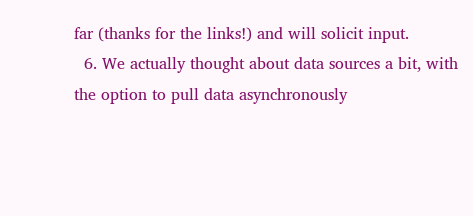far (thanks for the links!) and will solicit input.
  6. We actually thought about data sources a bit, with the option to pull data asynchronously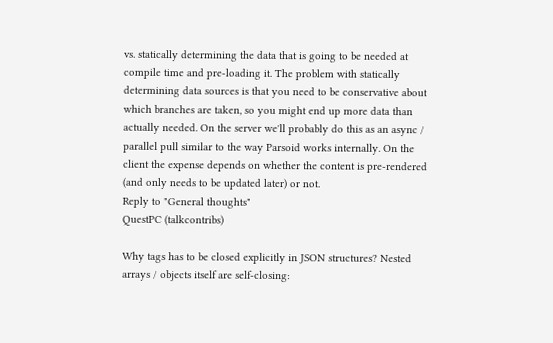vs. statically determining the data that is going to be needed at compile time and pre-loading it. The problem with statically determining data sources is that you need to be conservative about which branches are taken, so you might end up more data than actually needed. On the server we'll probably do this as an async / parallel pull similar to the way Parsoid works internally. On the client the expense depends on whether the content is pre-rendered (and only needs to be updated later) or not.
Reply to "General thoughts"
QuestPC (talkcontribs)

Why tags has to be closed explicitly in JSON structures? Nested arrays / objects itself are self-closing: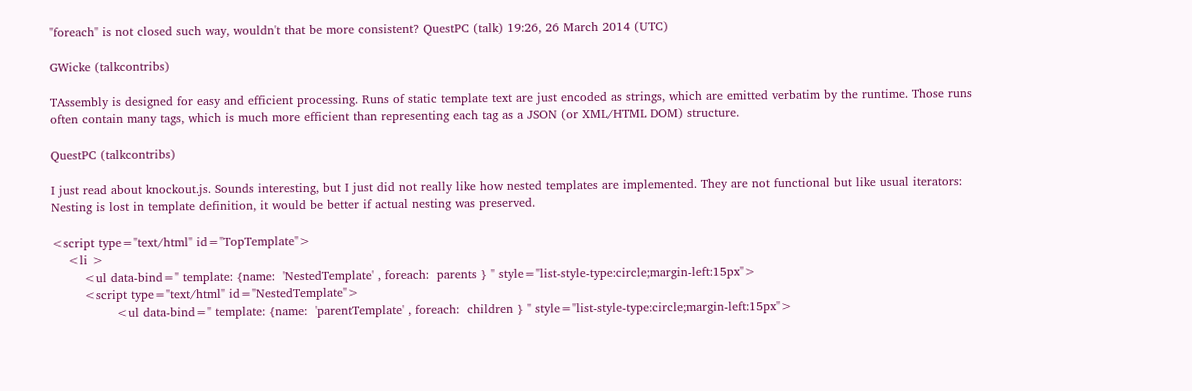"foreach" is not closed such way, wouldn't that be more consistent? QuestPC (talk) 19:26, 26 March 2014 (UTC)

GWicke (talkcontribs)

TAssembly is designed for easy and efficient processing. Runs of static template text are just encoded as strings, which are emitted verbatim by the runtime. Those runs often contain many tags, which is much more efficient than representing each tag as a JSON (or XML/HTML DOM) structure.

QuestPC (talkcontribs)

I just read about knockout.js. Sounds interesting, but I just did not really like how nested templates are implemented. They are not functional but like usual iterators: Nesting is lost in template definition, it would be better if actual nesting was preserved.

<script type="text/html" id="TopTemplate">
    <li >
        <ul data-bind=" template: {name:  'NestedTemplate' , foreach:  parents } " style="list-style-type:circle;margin-left:15px">
        <script type="text/html" id="NestedTemplate">
                <ul data-bind=" template: {name:  'parentTemplate' , foreach:  children } " style="list-style-type:circle;margin-left:15px">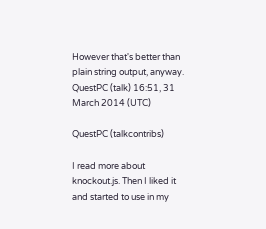However that's better than plain string output, anyway. QuestPC (talk) 16:51, 31 March 2014 (UTC)

QuestPC (talkcontribs)

I read more about knockout.js. Then I liked it and started to use in my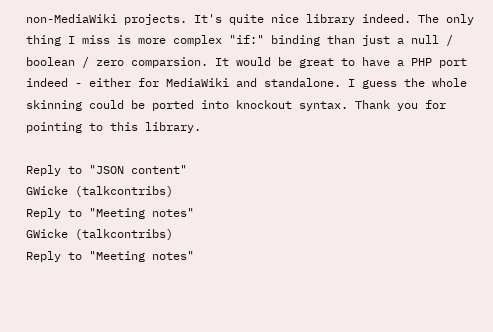non-MediaWiki projects. It's quite nice library indeed. The only thing I miss is more complex "if:" binding than just a null / boolean / zero comparsion. It would be great to have a PHP port indeed - either for MediaWiki and standalone. I guess the whole skinning could be ported into knockout syntax. Thank you for pointing to this library.

Reply to "JSON content"
GWicke (talkcontribs)
Reply to "Meeting notes"
GWicke (talkcontribs)
Reply to "Meeting notes"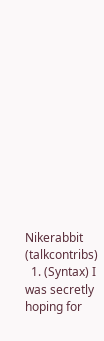Nikerabbit (talkcontribs)
  1. (Syntax) I was secretly hoping for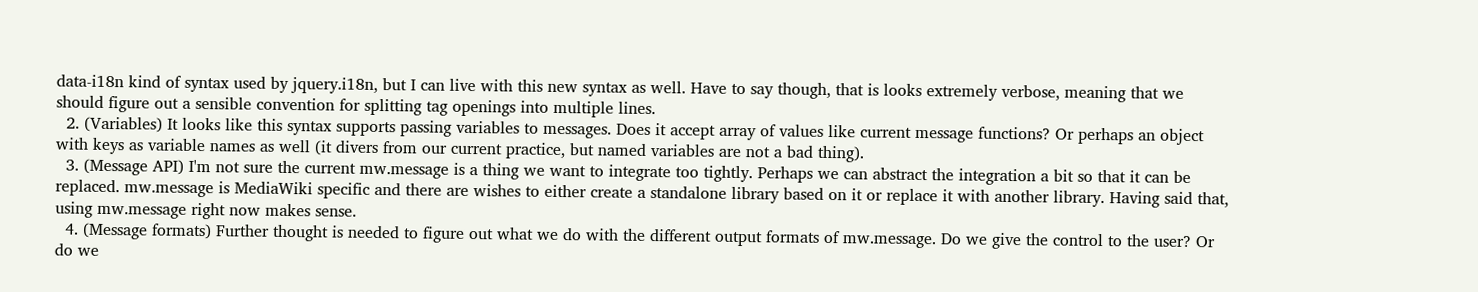data-i18n kind of syntax used by jquery.i18n, but I can live with this new syntax as well. Have to say though, that is looks extremely verbose, meaning that we should figure out a sensible convention for splitting tag openings into multiple lines.
  2. (Variables) It looks like this syntax supports passing variables to messages. Does it accept array of values like current message functions? Or perhaps an object with keys as variable names as well (it divers from our current practice, but named variables are not a bad thing).
  3. (Message API) I'm not sure the current mw.message is a thing we want to integrate too tightly. Perhaps we can abstract the integration a bit so that it can be replaced. mw.message is MediaWiki specific and there are wishes to either create a standalone library based on it or replace it with another library. Having said that, using mw.message right now makes sense.
  4. (Message formats) Further thought is needed to figure out what we do with the different output formats of mw.message. Do we give the control to the user? Or do we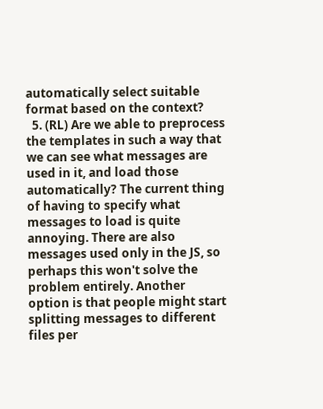automatically select suitable format based on the context?
  5. (RL) Are we able to preprocess the templates in such a way that we can see what messages are used in it, and load those automatically? The current thing of having to specify what messages to load is quite annoying. There are also messages used only in the JS, so perhaps this won't solve the problem entirely. Another option is that people might start splitting messages to different files per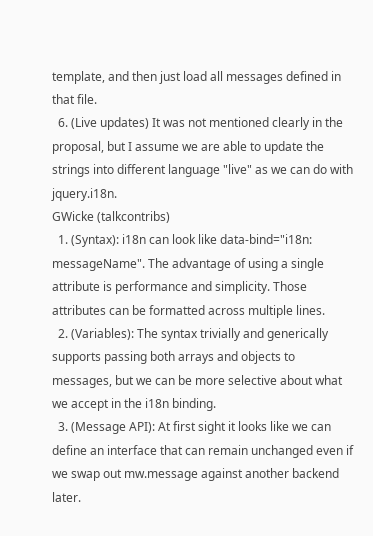template, and then just load all messages defined in that file.
  6. (Live updates) It was not mentioned clearly in the proposal, but I assume we are able to update the strings into different language "live" as we can do with jquery.i18n.
GWicke (talkcontribs)
  1. (Syntax): i18n can look like data-bind="i18n: messageName". The advantage of using a single attribute is performance and simplicity. Those attributes can be formatted across multiple lines.
  2. (Variables): The syntax trivially and generically supports passing both arrays and objects to messages, but we can be more selective about what we accept in the i18n binding.
  3. (Message API): At first sight it looks like we can define an interface that can remain unchanged even if we swap out mw.message against another backend later.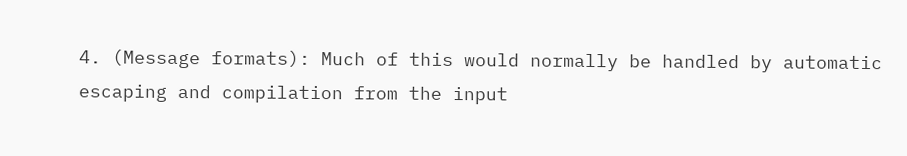4. (Message formats): Much of this would normally be handled by automatic escaping and compilation from the input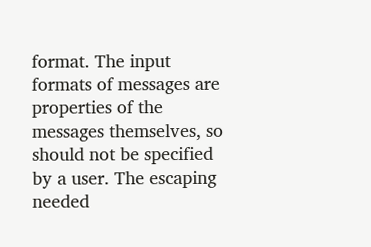format. The input formats of messages are properties of the messages themselves, so should not be specified by a user. The escaping needed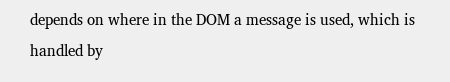depends on where in the DOM a message is used, which is handled by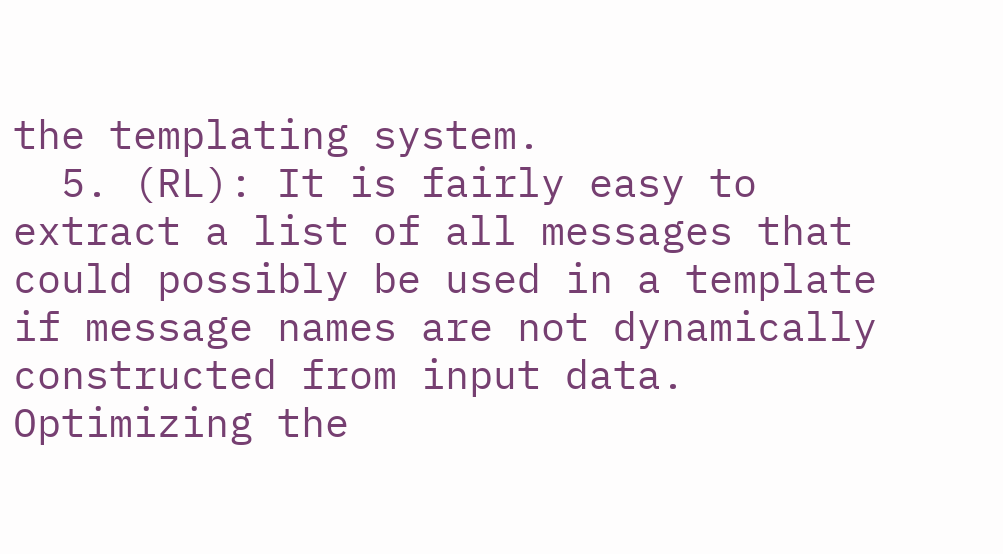the templating system.
  5. (RL): It is fairly easy to extract a list of all messages that could possibly be used in a template if message names are not dynamically constructed from input data. Optimizing the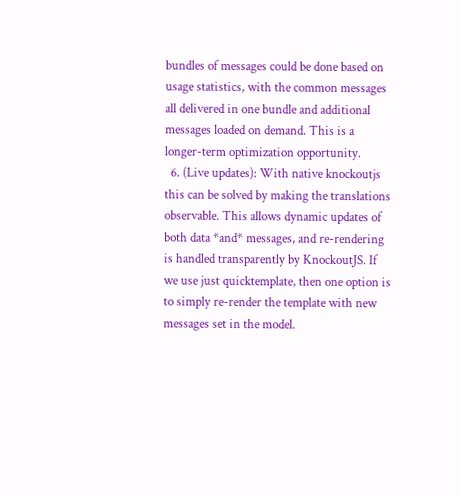bundles of messages could be done based on usage statistics, with the common messages all delivered in one bundle and additional messages loaded on demand. This is a longer-term optimization opportunity.
  6. (Live updates): With native knockoutjs this can be solved by making the translations observable. This allows dynamic updates of both data *and* messages, and re-rendering is handled transparently by KnockoutJS. If we use just quicktemplate, then one option is to simply re-render the template with new messages set in the model.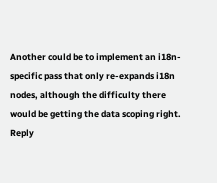Another could be to implement an i18n-specific pass that only re-expands i18n nodes, although the difficulty there would be getting the data scoping right.
Reply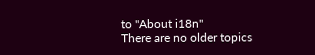to "About i18n"
There are no older topics